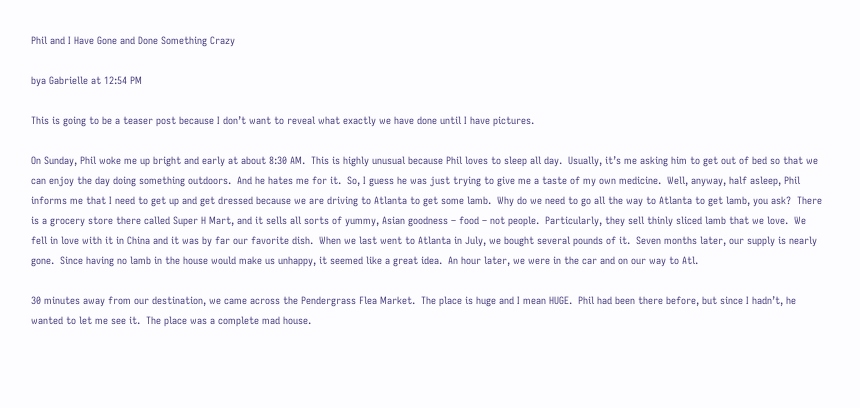Phil and I Have Gone and Done Something Crazy

bya Gabrielle at 12:54 PM

This is going to be a teaser post because I don’t want to reveal what exactly we have done until I have pictures.

On Sunday, Phil woke me up bright and early at about 8:30 AM.  This is highly unusual because Phil loves to sleep all day.  Usually, it’s me asking him to get out of bed so that we can enjoy the day doing something outdoors.  And he hates me for it.  So, I guess he was just trying to give me a taste of my own medicine.  Well, anyway, half asleep, Phil informs me that I need to get up and get dressed because we are driving to Atlanta to get some lamb.  Why do we need to go all the way to Atlanta to get lamb, you ask?  There is a grocery store there called Super H Mart, and it sells all sorts of yummy, Asian goodness – food – not people.  Particularly, they sell thinly sliced lamb that we love.  We fell in love with it in China and it was by far our favorite dish.  When we last went to Atlanta in July, we bought several pounds of it.  Seven months later, our supply is nearly gone.  Since having no lamb in the house would make us unhappy, it seemed like a great idea.  An hour later, we were in the car and on our way to Atl.

30 minutes away from our destination, we came across the Pendergrass Flea Market.  The place is huge and I mean HUGE.  Phil had been there before, but since I hadn’t, he wanted to let me see it.  The place was a complete mad house.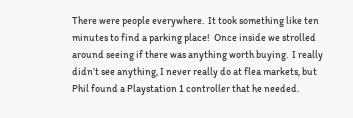There were people everywhere.  It took something like ten minutes to find a parking place!  Once inside we strolled around seeing if there was anything worth buying.  I really didn’t see anything, I never really do at flea markets, but Phil found a Playstation 1 controller that he needed.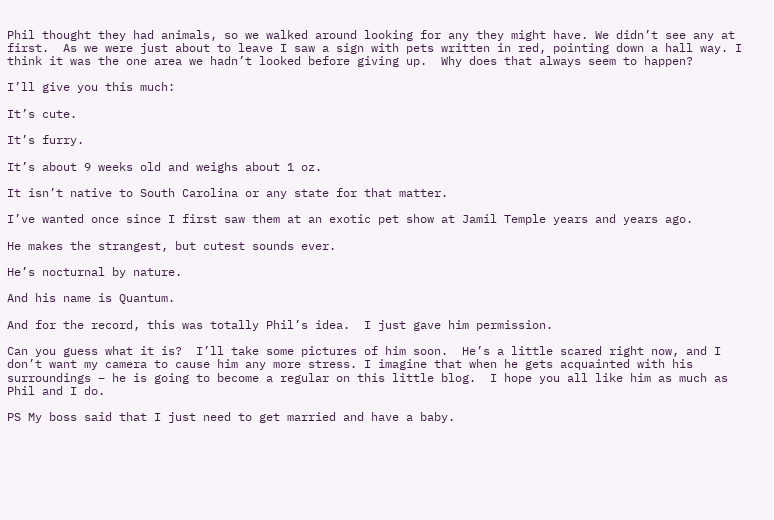Phil thought they had animals, so we walked around looking for any they might have. We didn’t see any at first.  As we were just about to leave I saw a sign with pets written in red, pointing down a hall way. I think it was the one area we hadn’t looked before giving up.  Why does that always seem to happen?

I’ll give you this much:

It’s cute.

It’s furry.

It’s about 9 weeks old and weighs about 1 oz.

It isn’t native to South Carolina or any state for that matter.

I’ve wanted once since I first saw them at an exotic pet show at Jamil Temple years and years ago.

He makes the strangest, but cutest sounds ever.

He’s nocturnal by nature.

And his name is Quantum.

And for the record, this was totally Phil’s idea.  I just gave him permission.

Can you guess what it is?  I’ll take some pictures of him soon.  He’s a little scared right now, and I don’t want my camera to cause him any more stress. I imagine that when he gets acquainted with his surroundings – he is going to become a regular on this little blog.  I hope you all like him as much as Phil and I do.

PS My boss said that I just need to get married and have a baby.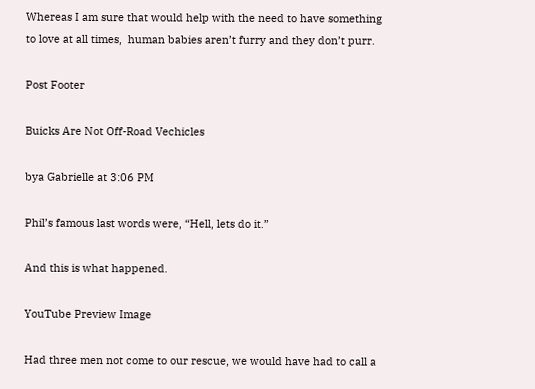Whereas I am sure that would help with the need to have something to love at all times,  human babies aren’t furry and they don’t purr.

Post Footer

Buicks Are Not Off-Road Vechicles

bya Gabrielle at 3:06 PM

Phil’s famous last words were, “Hell, lets do it.”

And this is what happened.

YouTube Preview Image

Had three men not come to our rescue, we would have had to call a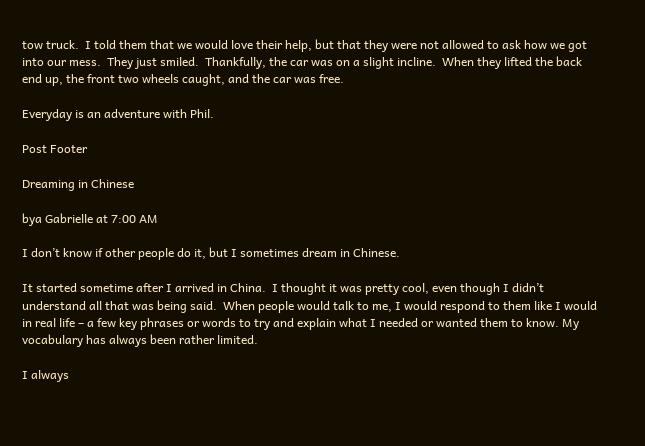tow truck.  I told them that we would love their help, but that they were not allowed to ask how we got into our mess.  They just smiled.  Thankfully, the car was on a slight incline.  When they lifted the back end up, the front two wheels caught, and the car was free.

Everyday is an adventure with Phil.

Post Footer

Dreaming in Chinese

bya Gabrielle at 7:00 AM

I don’t know if other people do it, but I sometimes dream in Chinese.

It started sometime after I arrived in China.  I thought it was pretty cool, even though I didn’t understand all that was being said.  When people would talk to me, I would respond to them like I would in real life – a few key phrases or words to try and explain what I needed or wanted them to know. My vocabulary has always been rather limited.

I always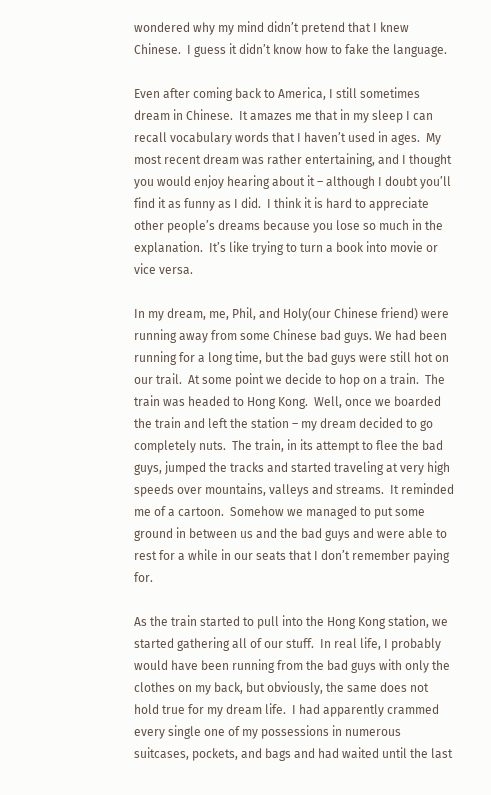wondered why my mind didn’t pretend that I knew Chinese.  I guess it didn’t know how to fake the language.

Even after coming back to America, I still sometimes dream in Chinese.  It amazes me that in my sleep I can recall vocabulary words that I haven’t used in ages.  My most recent dream was rather entertaining, and I thought you would enjoy hearing about it – although I doubt you’ll find it as funny as I did.  I think it is hard to appreciate other people’s dreams because you lose so much in the explanation.  It’s like trying to turn a book into movie or vice versa.

In my dream, me, Phil, and Holy(our Chinese friend) were running away from some Chinese bad guys. We had been running for a long time, but the bad guys were still hot on our trail.  At some point we decide to hop on a train.  The train was headed to Hong Kong.  Well, once we boarded the train and left the station – my dream decided to go completely nuts.  The train, in its attempt to flee the bad guys, jumped the tracks and started traveling at very high speeds over mountains, valleys and streams.  It reminded me of a cartoon.  Somehow we managed to put some ground in between us and the bad guys and were able to rest for a while in our seats that I don’t remember paying for.

As the train started to pull into the Hong Kong station, we started gathering all of our stuff.  In real life, I probably would have been running from the bad guys with only the clothes on my back, but obviously, the same does not hold true for my dream life.  I had apparently crammed every single one of my possessions in numerous suitcases, pockets, and bags and had waited until the last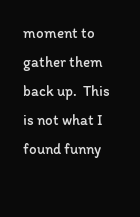moment to gather them back up.  This is not what I found funny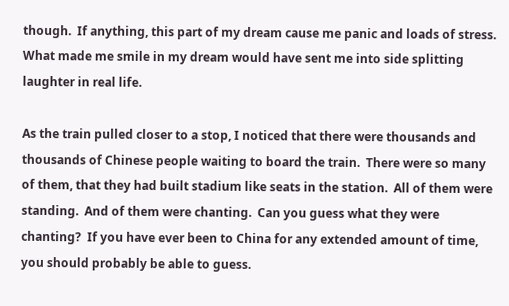though.  If anything, this part of my dream cause me panic and loads of stress.  What made me smile in my dream would have sent me into side splitting laughter in real life.

As the train pulled closer to a stop, I noticed that there were thousands and thousands of Chinese people waiting to board the train.  There were so many of them, that they had built stadium like seats in the station.  All of them were standing.  And of them were chanting.  Can you guess what they were chanting?  If you have ever been to China for any extended amount of time, you should probably be able to guess.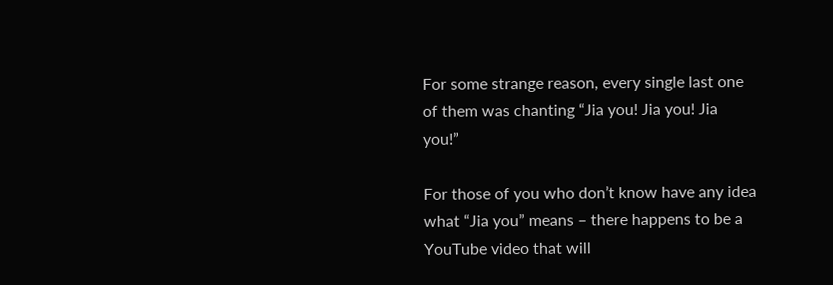For some strange reason, every single last one of them was chanting “Jia you! Jia you! Jia you!”

For those of you who don’t know have any idea what “Jia you” means – there happens to be a YouTube video that will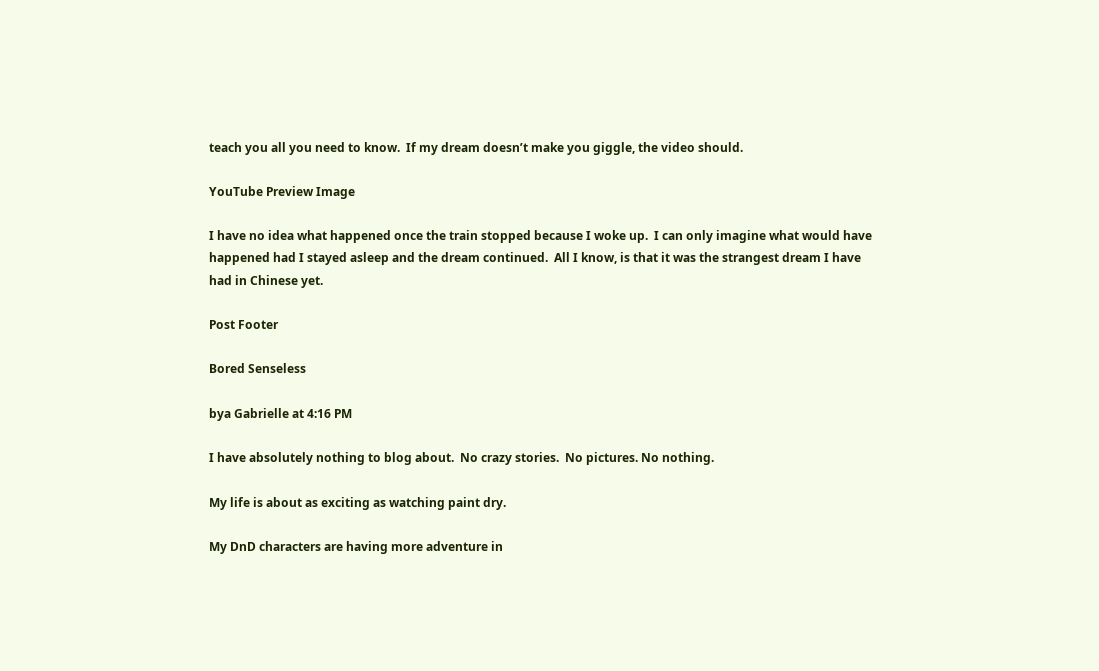teach you all you need to know.  If my dream doesn’t make you giggle, the video should.

YouTube Preview Image

I have no idea what happened once the train stopped because I woke up.  I can only imagine what would have happened had I stayed asleep and the dream continued.  All I know, is that it was the strangest dream I have had in Chinese yet.

Post Footer

Bored Senseless

bya Gabrielle at 4:16 PM

I have absolutely nothing to blog about.  No crazy stories.  No pictures. No nothing.

My life is about as exciting as watching paint dry.

My DnD characters are having more adventure in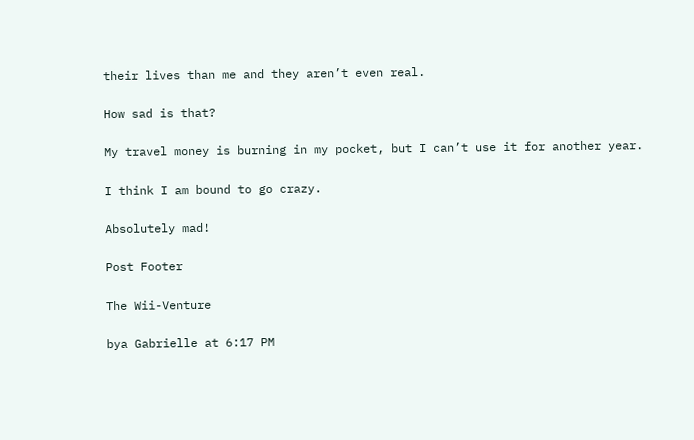their lives than me and they aren’t even real.

How sad is that?

My travel money is burning in my pocket, but I can’t use it for another year.

I think I am bound to go crazy.

Absolutely mad!

Post Footer

The Wii-Venture

bya Gabrielle at 6:17 PM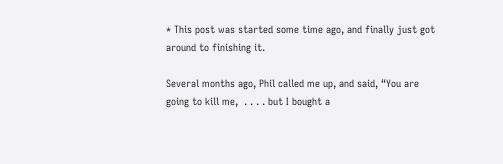* This post was started some time ago, and finally just got around to finishing it.

Several months ago, Phil called me up, and said, “You are going to kill me,  . . . . but I bought a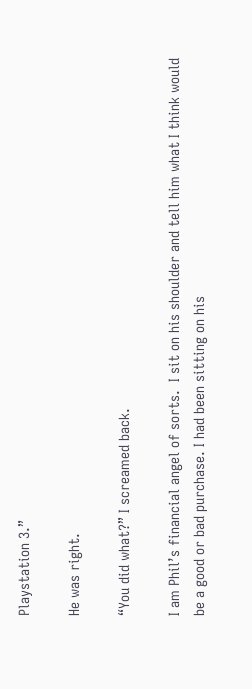Playstation 3.”

He was right.

“You did what?” I screamed back.

I am Phil’s financial angel of sorts.  I sit on his shoulder and tell him what I think would be a good or bad purchase. I had been sitting on his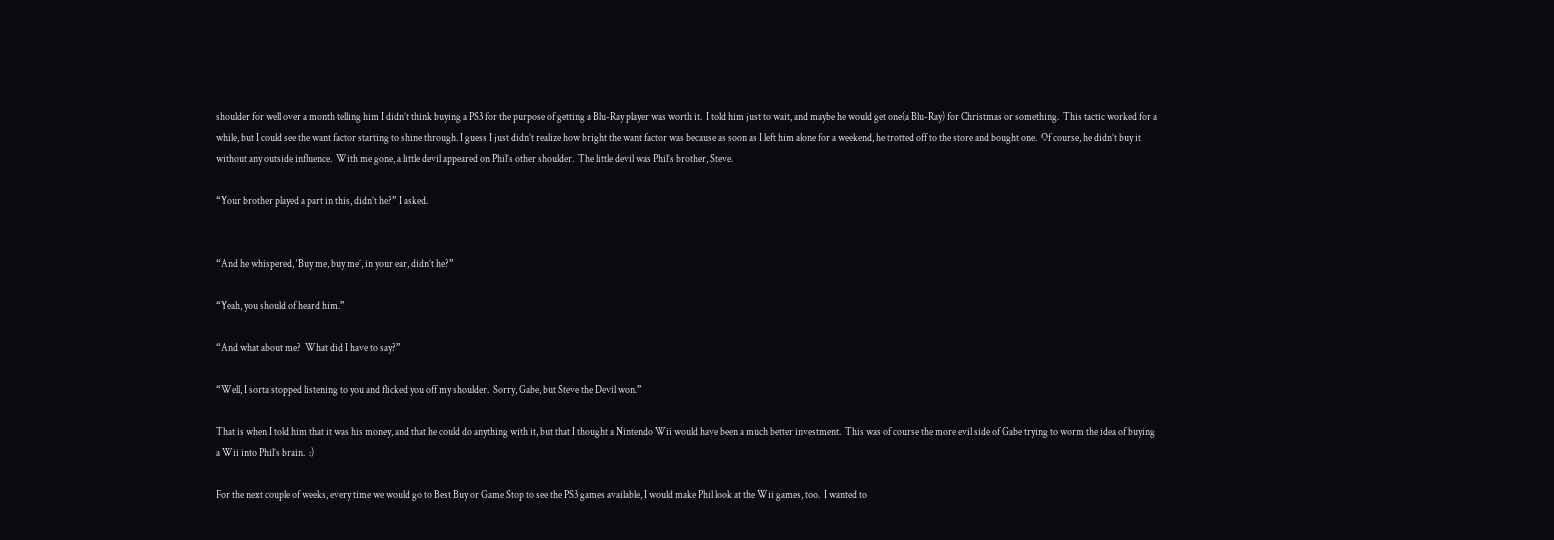shoulder for well over a month telling him I didn’t think buying a PS3 for the purpose of getting a Blu-Ray player was worth it.  I told him just to wait, and maybe he would get one(a Blu-Ray) for Christmas or something.  This tactic worked for a while, but I could see the want factor starting to shine through. I guess I just didn’t realize how bright the want factor was because as soon as I left him alone for a weekend, he trotted off to the store and bought one.  Of course, he didn’t buy it without any outside influence.  With me gone, a little devil appeared on Phil’s other shoulder.  The little devil was Phil’s brother, Steve.

“Your brother played a part in this, didn’t he?” I asked.


“And he whispered, ‘Buy me, buy me’, in your ear, didn’t he?”

“Yeah, you should of heard him.”

“And what about me?  What did I have to say?”

“Well, I sorta stopped listening to you and flicked you off my shoulder.  Sorry, Gabe, but Steve the Devil won.”

That is when I told him that it was his money, and that he could do anything with it, but that I thought a Nintendo Wii would have been a much better investment.  This was of course the more evil side of Gabe trying to worm the idea of buying a Wii into Phil’s brain.  :)

For the next couple of weeks, every time we would go to Best Buy or Game Stop to see the PS3 games available, I would make Phil look at the Wii games, too.  I wanted to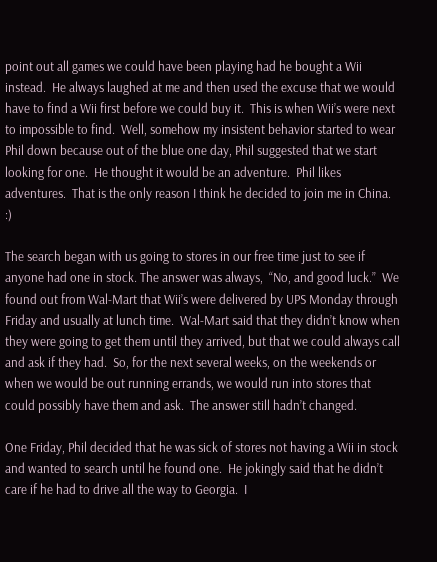point out all games we could have been playing had he bought a Wii instead.  He always laughed at me and then used the excuse that we would have to find a Wii first before we could buy it.  This is when Wii’s were next to impossible to find.  Well, somehow my insistent behavior started to wear Phil down because out of the blue one day, Phil suggested that we start looking for one.  He thought it would be an adventure.  Phil likes adventures.  That is the only reason I think he decided to join me in China. :)

The search began with us going to stores in our free time just to see if anyone had one in stock. The answer was always,  “No, and good luck.”  We found out from Wal-Mart that Wii’s were delivered by UPS Monday through Friday and usually at lunch time.  Wal-Mart said that they didn’t know when they were going to get them until they arrived, but that we could always call and ask if they had.  So, for the next several weeks, on the weekends or when we would be out running errands, we would run into stores that could possibly have them and ask.  The answer still hadn’t changed.

One Friday, Phil decided that he was sick of stores not having a Wii in stock and wanted to search until he found one.  He jokingly said that he didn’t care if he had to drive all the way to Georgia.  I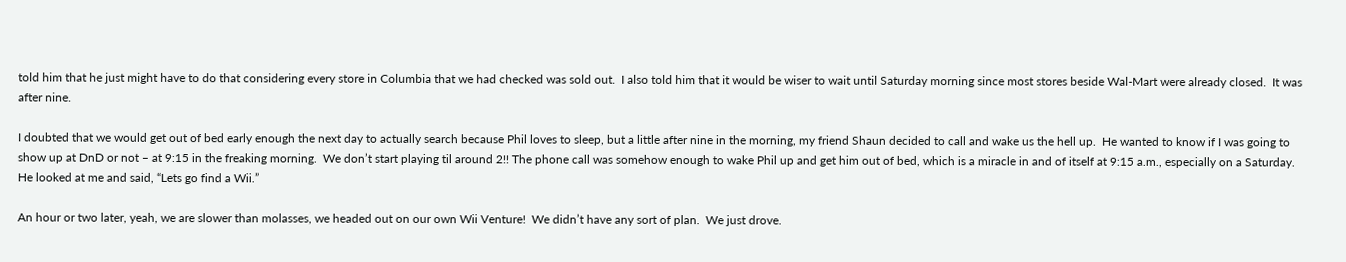told him that he just might have to do that considering every store in Columbia that we had checked was sold out.  I also told him that it would be wiser to wait until Saturday morning since most stores beside Wal-Mart were already closed.  It was after nine.

I doubted that we would get out of bed early enough the next day to actually search because Phil loves to sleep, but a little after nine in the morning, my friend Shaun decided to call and wake us the hell up.  He wanted to know if I was going to show up at DnD or not – at 9:15 in the freaking morning.  We don’t start playing til around 2!! The phone call was somehow enough to wake Phil up and get him out of bed, which is a miracle in and of itself at 9:15 a.m., especially on a Saturday.  He looked at me and said, “Lets go find a Wii.”

An hour or two later, yeah, we are slower than molasses, we headed out on our own Wii Venture!  We didn’t have any sort of plan.  We just drove.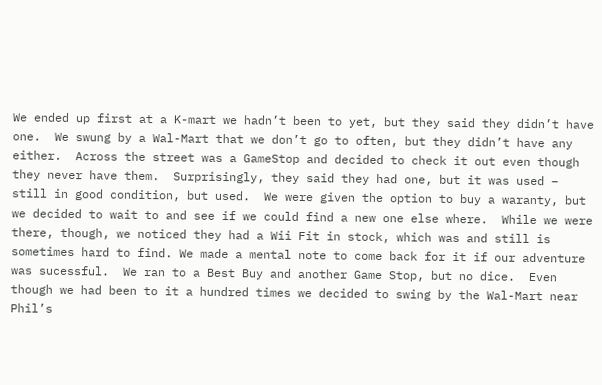We ended up first at a K-mart we hadn’t been to yet, but they said they didn’t have one.  We swung by a Wal-Mart that we don’t go to often, but they didn’t have any either.  Across the street was a GameStop and decided to check it out even though they never have them.  Surprisingly, they said they had one, but it was used – still in good condition, but used.  We were given the option to buy a waranty, but we decided to wait to and see if we could find a new one else where.  While we were there, though, we noticed they had a Wii Fit in stock, which was and still is sometimes hard to find. We made a mental note to come back for it if our adventure was sucessful.  We ran to a Best Buy and another Game Stop, but no dice.  Even though we had been to it a hundred times we decided to swing by the Wal-Mart near Phil’s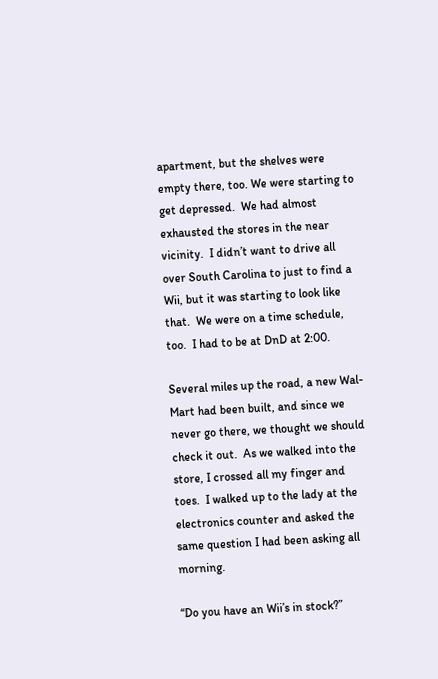apartment, but the shelves were empty there, too. We were starting to get depressed.  We had almost exhausted the stores in the near vicinity.  I didn’t want to drive all over South Carolina to just to find a Wii, but it was starting to look like that.  We were on a time schedule, too.  I had to be at DnD at 2:00.

Several miles up the road, a new Wal-Mart had been built, and since we never go there, we thought we should check it out.  As we walked into the store, I crossed all my finger and toes.  I walked up to the lady at the electronics counter and asked the same question I had been asking all morning.

“Do you have an Wii’s in stock?”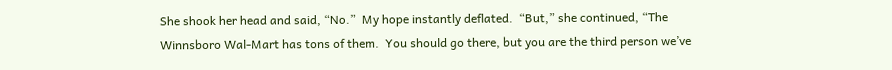She shook her head and said, “No.”  My hope instantly deflated.  “But,” she continued, “The Winnsboro Wal-Mart has tons of them.  You should go there, but you are the third person we’ve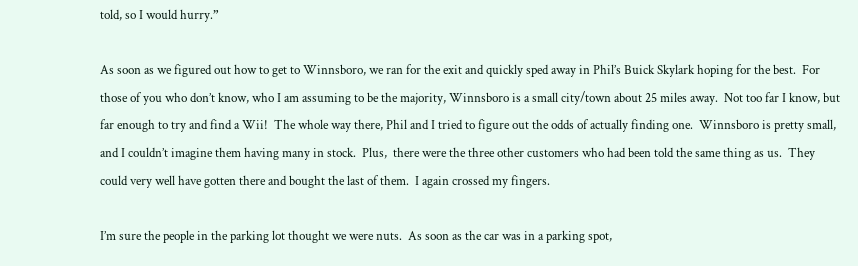told, so I would hurry.”

As soon as we figured out how to get to Winnsboro, we ran for the exit and quickly sped away in Phil’s Buick Skylark hoping for the best.  For those of you who don’t know, who I am assuming to be the majority, Winnsboro is a small city/town about 25 miles away.  Not too far I know, but far enough to try and find a Wii!  The whole way there, Phil and I tried to figure out the odds of actually finding one.  Winnsboro is pretty small, and I couldn’t imagine them having many in stock.  Plus,  there were the three other customers who had been told the same thing as us.  They could very well have gotten there and bought the last of them.  I again crossed my fingers.

I’m sure the people in the parking lot thought we were nuts.  As soon as the car was in a parking spot,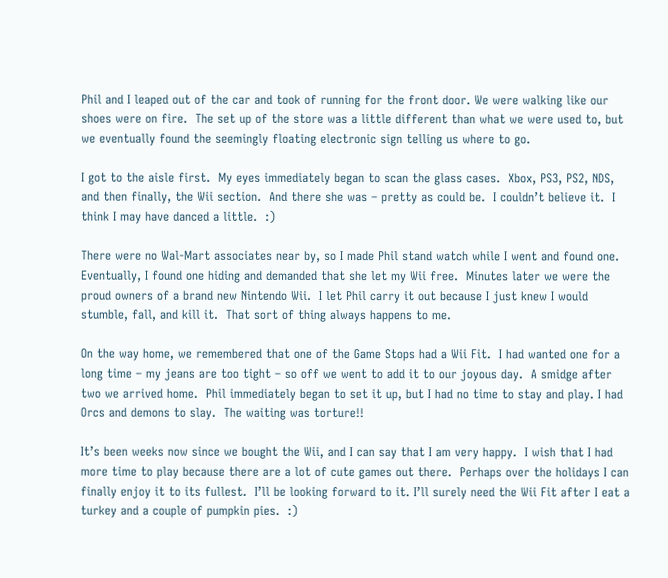Phil and I leaped out of the car and took of running for the front door. We were walking like our shoes were on fire.  The set up of the store was a little different than what we were used to, but we eventually found the seemingly floating electronic sign telling us where to go.

I got to the aisle first.  My eyes immediately began to scan the glass cases.  Xbox, PS3, PS2, NDS, and then finally, the Wii section.  And there she was – pretty as could be.  I couldn’t believe it.  I think I may have danced a little.  :)

There were no Wal-Mart associates near by, so I made Phil stand watch while I went and found one.  Eventually, I found one hiding and demanded that she let my Wii free.  Minutes later we were the proud owners of a brand new Nintendo Wii.  I let Phil carry it out because I just knew I would stumble, fall, and kill it.  That sort of thing always happens to me.

On the way home, we remembered that one of the Game Stops had a Wii Fit.  I had wanted one for a long time – my jeans are too tight – so off we went to add it to our joyous day.  A smidge after two we arrived home.  Phil immediately began to set it up, but I had no time to stay and play. I had Orcs and demons to slay.  The waiting was torture!!

It’s been weeks now since we bought the Wii, and I can say that I am very happy.  I wish that I had more time to play because there are a lot of cute games out there.  Perhaps over the holidays I can finally enjoy it to its fullest.  I’ll be looking forward to it. I’ll surely need the Wii Fit after I eat a turkey and a couple of pumpkin pies.  :)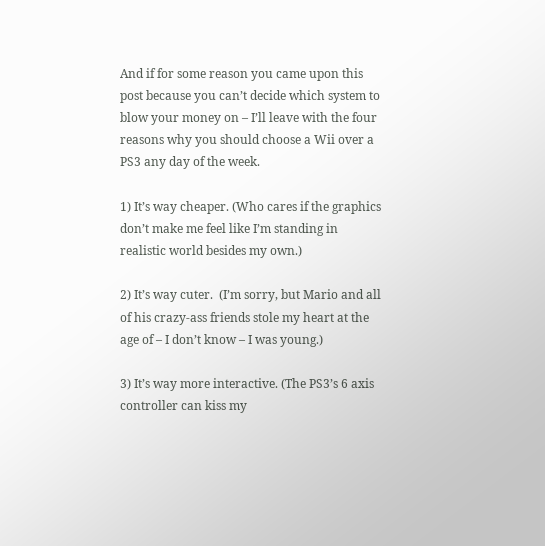And if for some reason you came upon this post because you can’t decide which system to blow your money on – I’ll leave with the four reasons why you should choose a Wii over a PS3 any day of the week.

1) It’s way cheaper. (Who cares if the graphics don’t make me feel like I’m standing in realistic world besides my own.)

2) It’s way cuter.  (I’m sorry, but Mario and all of his crazy-ass friends stole my heart at the age of – I don’t know – I was young.)

3) It’s way more interactive. (The PS3’s 6 axis controller can kiss my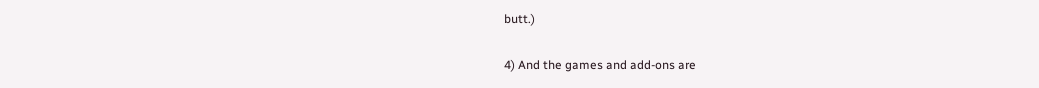butt.)

4) And the games and add-ons are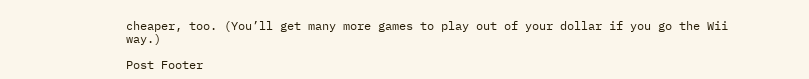cheaper, too. (You’ll get many more games to play out of your dollar if you go the Wii way.)

Post Footer